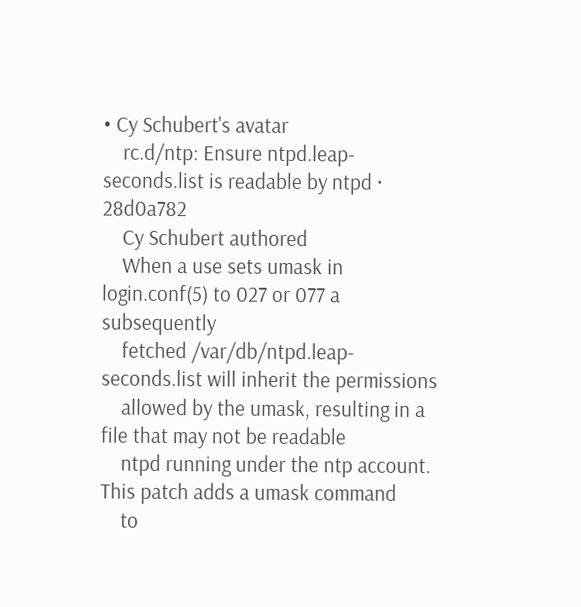• Cy Schubert's avatar
    rc.d/ntp: Ensure ntpd.leap-seconds.list is readable by ntpd · 28d0a782
    Cy Schubert authored
    When a use sets umask in login.conf(5) to 027 or 077 a subsequently
    fetched /var/db/ntpd.leap-seconds.list will inherit the permissions
    allowed by the umask, resulting in a file that may not be readable
    ntpd running under the ntp account. This patch adds a umask command
    to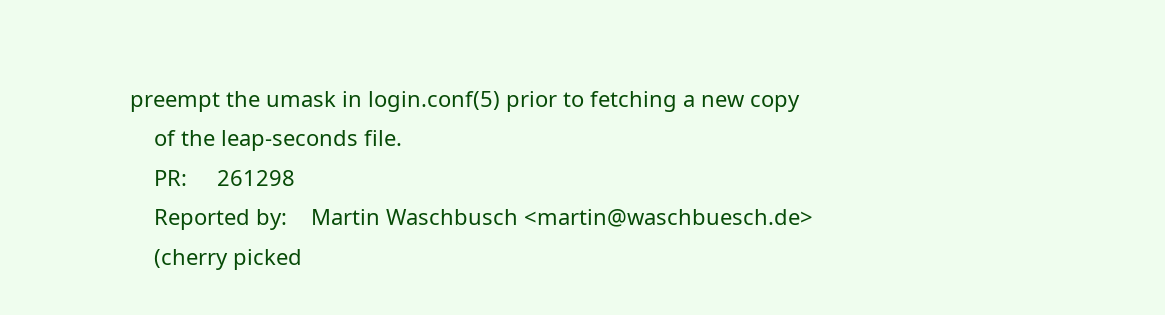preempt the umask in login.conf(5) prior to fetching a new copy
    of the leap-seconds file.
    PR:     261298
    Reported by:    Martin Waschbusch <martin@waschbuesch.de>
    (cherry picked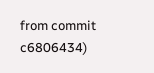from commit c6806434)